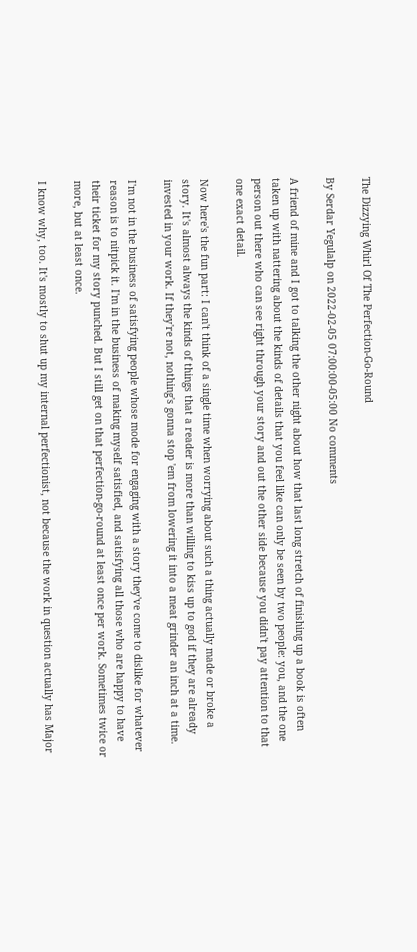The Dizzying Whirl Of The Perfection-Go-Round

By Serdar Yegulalp on 2022-02-05 07:00:00-05:00 No comments

A friend of mine and I got to talking the other night about how that last long stretch of finishing up a book is often taken up with nattering about the kinds of details that you feel like can only be seen by two people: you, and the one person out there who can see right through your story and out the other side because you didn't pay attention to that one exact detail.

Now here's the fun part: I can't think of a single time when worrying about such a thing actually made or broke a story. It's almost always the kinds of things that a reader is more than willing to kiss up to god if they are already invested in your work. If they're not, nothing's gonna stop 'em from lowering it into a meat grinder an inch at a time.

I'm not in the business of satisfying people whose mode for engaging with a story they've come to dislike for whatever reason is to nitpick it. I'm in the business of making myself satisfied, and satisfying all those who are happy to have their ticket for my story punched. But I still get on that perfection-go-round at least once per work. Sometimes twice or more, but at least once.

I know why, too. It's mostly to shut up my internal perfectionist, not because the work in question actually has Major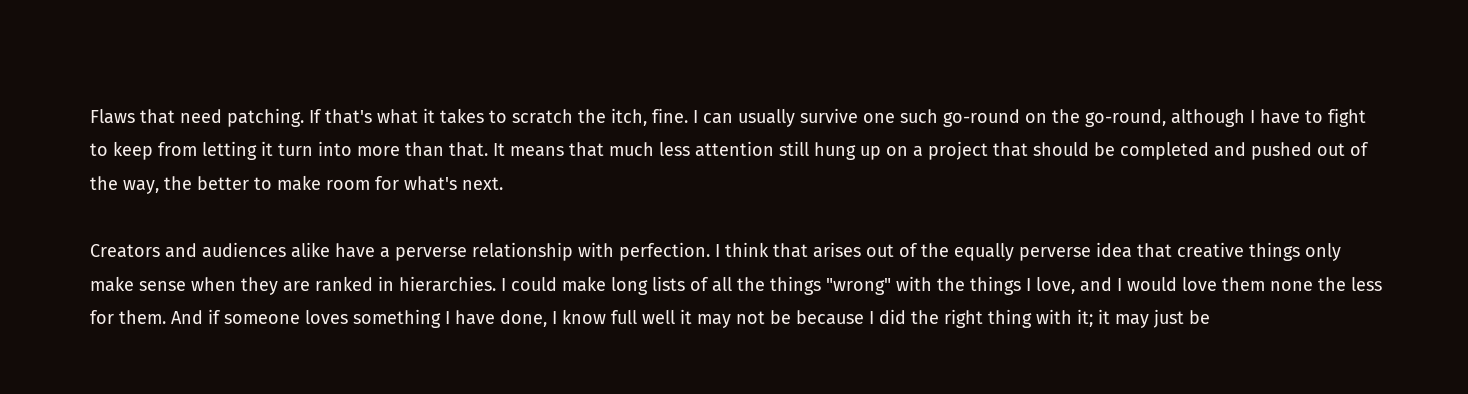Flaws that need patching. If that's what it takes to scratch the itch, fine. I can usually survive one such go-round on the go-round, although I have to fight to keep from letting it turn into more than that. It means that much less attention still hung up on a project that should be completed and pushed out of the way, the better to make room for what's next.

Creators and audiences alike have a perverse relationship with perfection. I think that arises out of the equally perverse idea that creative things only make sense when they are ranked in hierarchies. I could make long lists of all the things "wrong" with the things I love, and I would love them none the less for them. And if someone loves something I have done, I know full well it may not be because I did the right thing with it; it may just be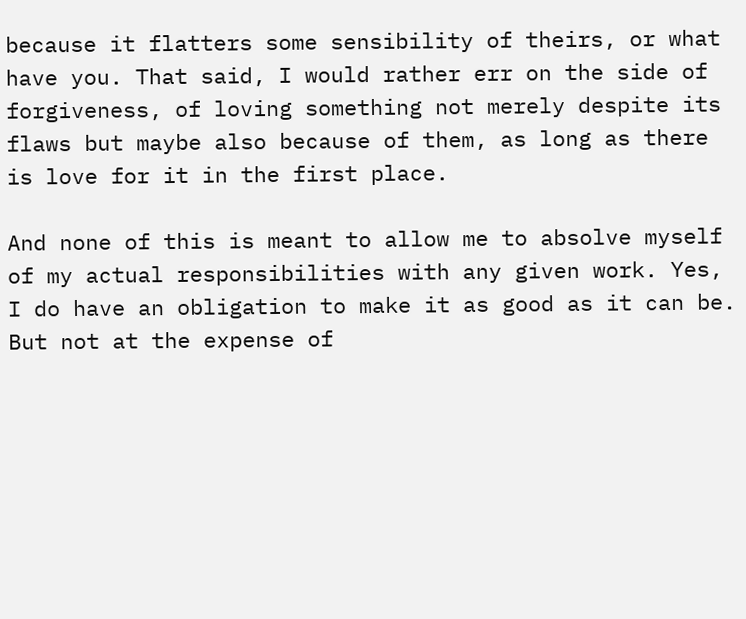because it flatters some sensibility of theirs, or what have you. That said, I would rather err on the side of forgiveness, of loving something not merely despite its flaws but maybe also because of them, as long as there is love for it in the first place.

And none of this is meant to allow me to absolve myself of my actual responsibilities with any given work. Yes, I do have an obligation to make it as good as it can be. But not at the expense of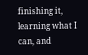finishing it, learning what I can, and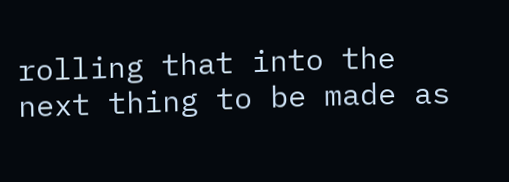rolling that into the next thing to be made as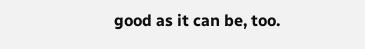good as it can be, too.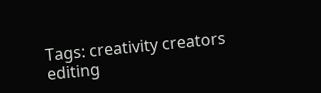Tags: creativity creators editing